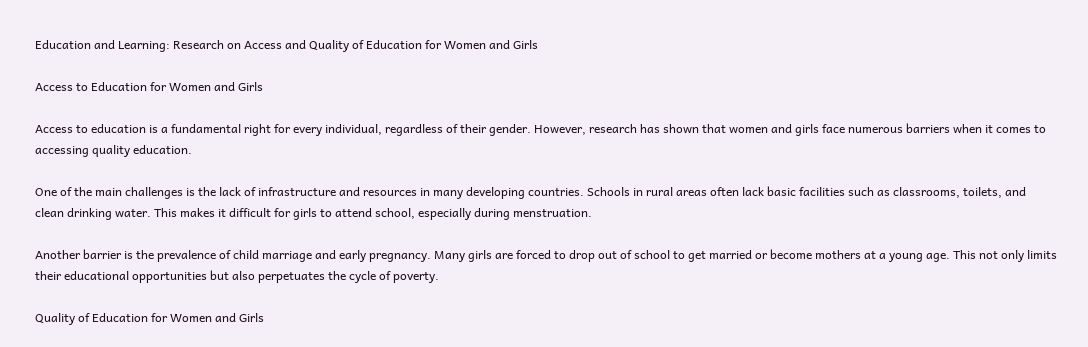Education and Learning: Research on Access and Quality of Education for Women and Girls

Access to Education for Women and Girls

Access to education is a fundamental right for every individual, regardless of their gender. However, research has shown that women and girls face numerous barriers when it comes to accessing quality education.

One of the main challenges is the lack of infrastructure and resources in many developing countries. Schools in rural areas often lack basic facilities such as classrooms, toilets, and clean drinking water. This makes it difficult for girls to attend school, especially during menstruation.

Another barrier is the prevalence of child marriage and early pregnancy. Many girls are forced to drop out of school to get married or become mothers at a young age. This not only limits their educational opportunities but also perpetuates the cycle of poverty.

Quality of Education for Women and Girls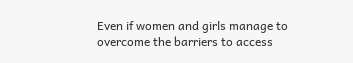Even if women and girls manage to overcome the barriers to access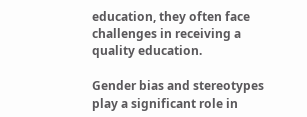education, they often face challenges in receiving a quality education.

Gender bias and stereotypes play a significant role in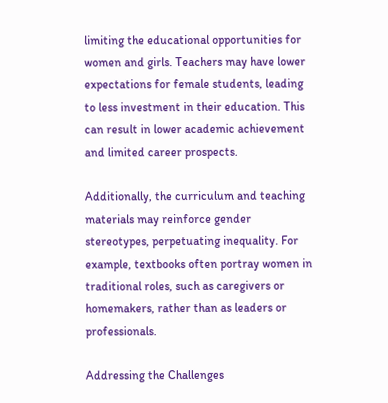limiting the educational opportunities for women and girls. Teachers may have lower expectations for female students, leading to less investment in their education. This can result in lower academic achievement and limited career prospects.

Additionally, the curriculum and teaching materials may reinforce gender stereotypes, perpetuating inequality. For example, textbooks often portray women in traditional roles, such as caregivers or homemakers, rather than as leaders or professionals.

Addressing the Challenges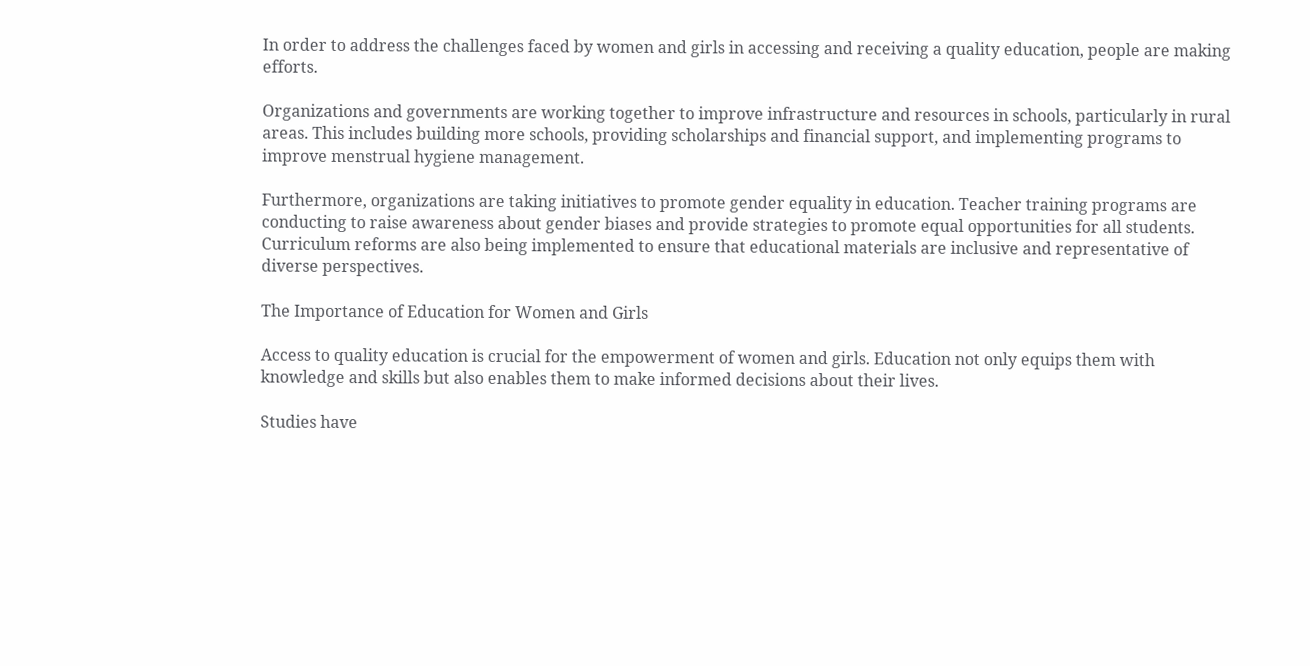In order to address the challenges faced by women and girls in accessing and receiving a quality education, people are making efforts.

Organizations and governments are working together to improve infrastructure and resources in schools, particularly in rural areas. This includes building more schools, providing scholarships and financial support, and implementing programs to improve menstrual hygiene management.

Furthermore, organizations are taking initiatives to promote gender equality in education. Teacher training programs are conducting to raise awareness about gender biases and provide strategies to promote equal opportunities for all students. Curriculum reforms are also being implemented to ensure that educational materials are inclusive and representative of diverse perspectives.

The Importance of Education for Women and Girls

Access to quality education is crucial for the empowerment of women and girls. Education not only equips them with knowledge and skills but also enables them to make informed decisions about their lives.

Studies have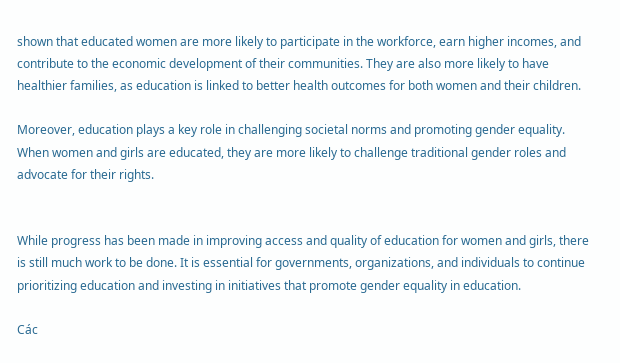shown that educated women are more likely to participate in the workforce, earn higher incomes, and contribute to the economic development of their communities. They are also more likely to have healthier families, as education is linked to better health outcomes for both women and their children.

Moreover, education plays a key role in challenging societal norms and promoting gender equality. When women and girls are educated, they are more likely to challenge traditional gender roles and advocate for their rights.


While progress has been made in improving access and quality of education for women and girls, there is still much work to be done. It is essential for governments, organizations, and individuals to continue prioritizing education and investing in initiatives that promote gender equality in education.

Các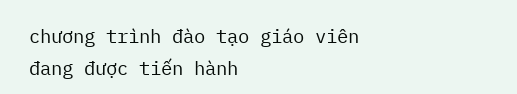chương trình đào tạo giáo viên đang được tiến hành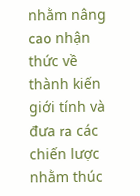nhằm nâng cao nhận thức về thành kiến giới tính và đưa ra các chiến lược nhằm thúc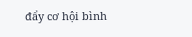đẩy cơ hội bình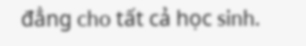đẳng cho tất cả học sinh.